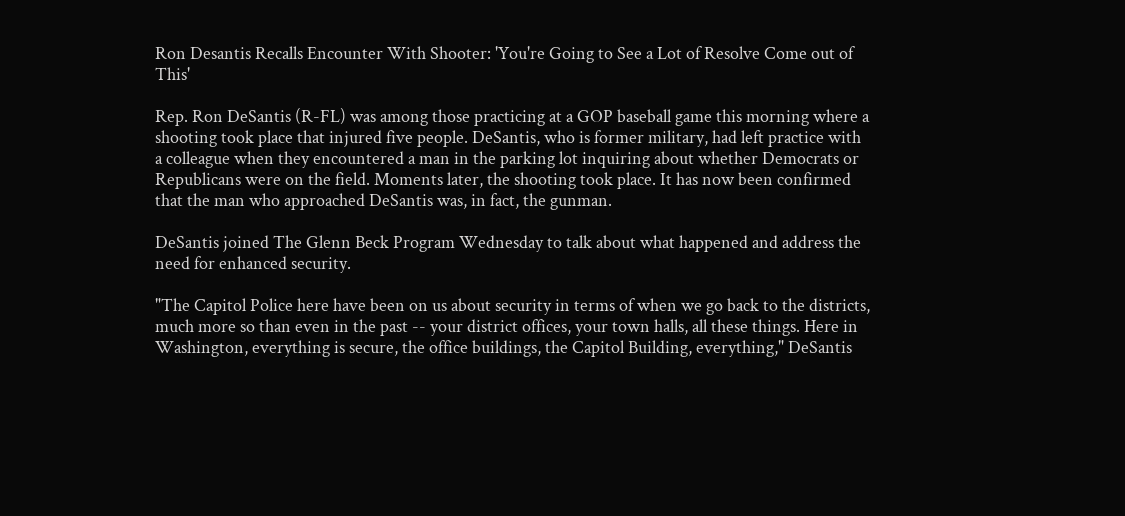Ron Desantis Recalls Encounter With Shooter: 'You're Going to See a Lot of Resolve Come out of This'

Rep. Ron DeSantis (R-FL) was among those practicing at a GOP baseball game this morning where a shooting took place that injured five people. DeSantis, who is former military, had left practice with a colleague when they encountered a man in the parking lot inquiring about whether Democrats or Republicans were on the field. Moments later, the shooting took place. It has now been confirmed that the man who approached DeSantis was, in fact, the gunman.

DeSantis joined The Glenn Beck Program Wednesday to talk about what happened and address the need for enhanced security.

"The Capitol Police here have been on us about security in terms of when we go back to the districts, much more so than even in the past -- your district offices, your town halls, all these things. Here in Washington, everything is secure, the office buildings, the Capitol Building, everything," DeSantis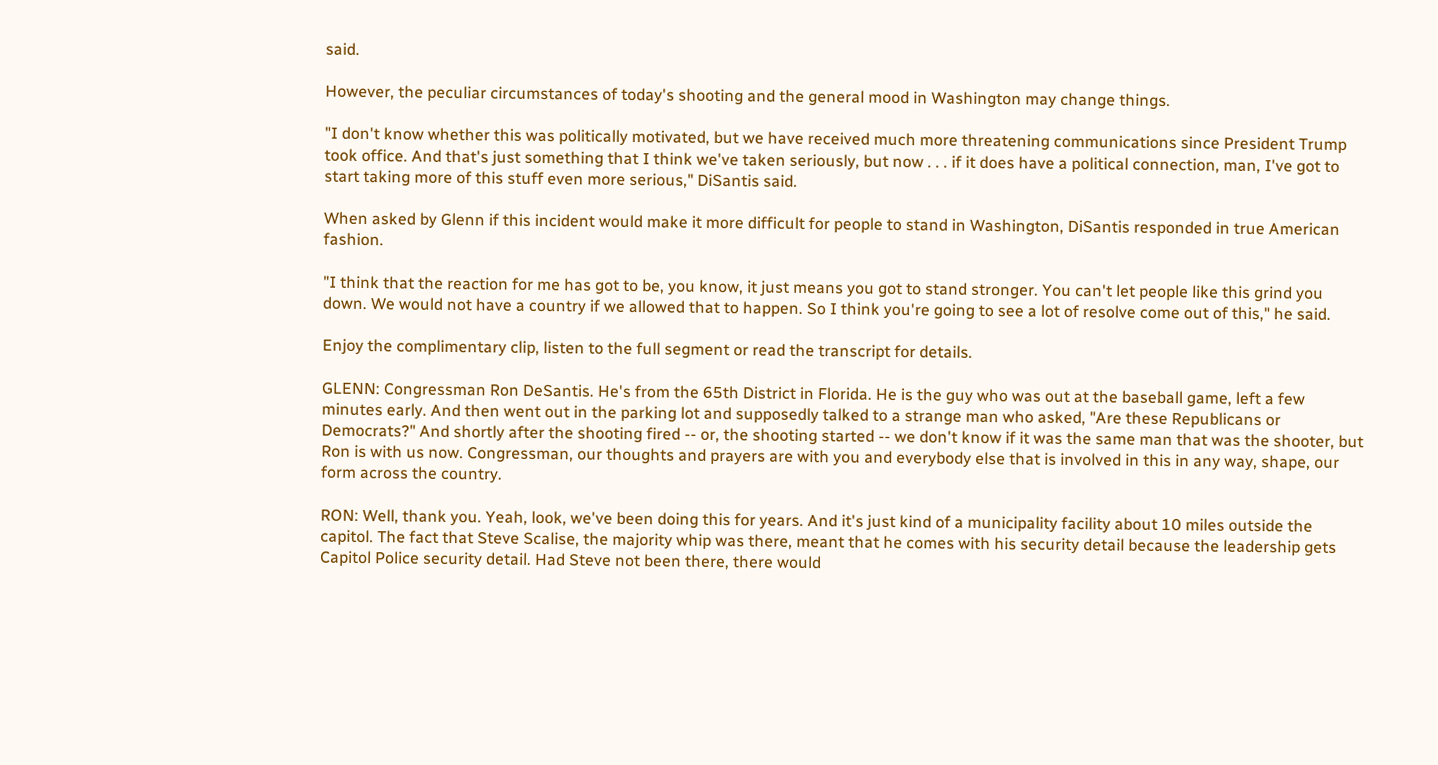said.

However, the peculiar circumstances of today's shooting and the general mood in Washington may change things.

"I don't know whether this was politically motivated, but we have received much more threatening communications since President Trump took office. And that's just something that I think we've taken seriously, but now . . . if it does have a political connection, man, I've got to start taking more of this stuff even more serious," DiSantis said.

When asked by Glenn if this incident would make it more difficult for people to stand in Washington, DiSantis responded in true American fashion.

"I think that the reaction for me has got to be, you know, it just means you got to stand stronger. You can't let people like this grind you down. We would not have a country if we allowed that to happen. So I think you're going to see a lot of resolve come out of this," he said.

Enjoy the complimentary clip, listen to the full segment or read the transcript for details.

GLENN: Congressman Ron DeSantis. He's from the 65th District in Florida. He is the guy who was out at the baseball game, left a few minutes early. And then went out in the parking lot and supposedly talked to a strange man who asked, "Are these Republicans or Democrats?" And shortly after the shooting fired -- or, the shooting started -- we don't know if it was the same man that was the shooter, but Ron is with us now. Congressman, our thoughts and prayers are with you and everybody else that is involved in this in any way, shape, our form across the country.

RON: Well, thank you. Yeah, look, we've been doing this for years. And it's just kind of a municipality facility about 10 miles outside the capitol. The fact that Steve Scalise, the majority whip was there, meant that he comes with his security detail because the leadership gets Capitol Police security detail. Had Steve not been there, there would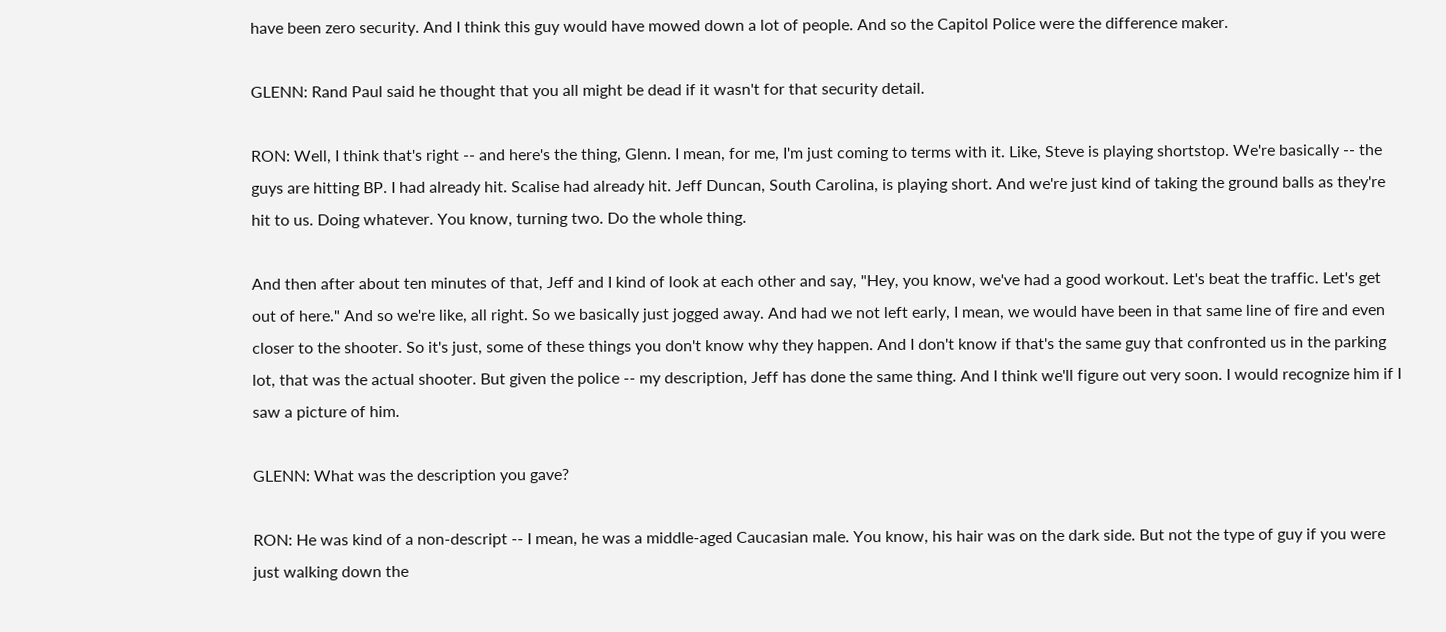have been zero security. And I think this guy would have mowed down a lot of people. And so the Capitol Police were the difference maker.

GLENN: Rand Paul said he thought that you all might be dead if it wasn't for that security detail.

RON: Well, I think that's right -- and here's the thing, Glenn. I mean, for me, I'm just coming to terms with it. Like, Steve is playing shortstop. We're basically -- the guys are hitting BP. I had already hit. Scalise had already hit. Jeff Duncan, South Carolina, is playing short. And we're just kind of taking the ground balls as they're hit to us. Doing whatever. You know, turning two. Do the whole thing.

And then after about ten minutes of that, Jeff and I kind of look at each other and say, "Hey, you know, we've had a good workout. Let's beat the traffic. Let's get out of here." And so we're like, all right. So we basically just jogged away. And had we not left early, I mean, we would have been in that same line of fire and even closer to the shooter. So it's just, some of these things you don't know why they happen. And I don't know if that's the same guy that confronted us in the parking lot, that was the actual shooter. But given the police -- my description, Jeff has done the same thing. And I think we'll figure out very soon. I would recognize him if I saw a picture of him.

GLENN: What was the description you gave?

RON: He was kind of a non-descript -- I mean, he was a middle-aged Caucasian male. You know, his hair was on the dark side. But not the type of guy if you were just walking down the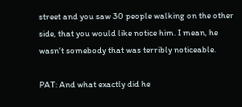street and you saw 30 people walking on the other side, that you would like notice him. I mean, he wasn't somebody that was terribly noticeable.

PAT: And what exactly did he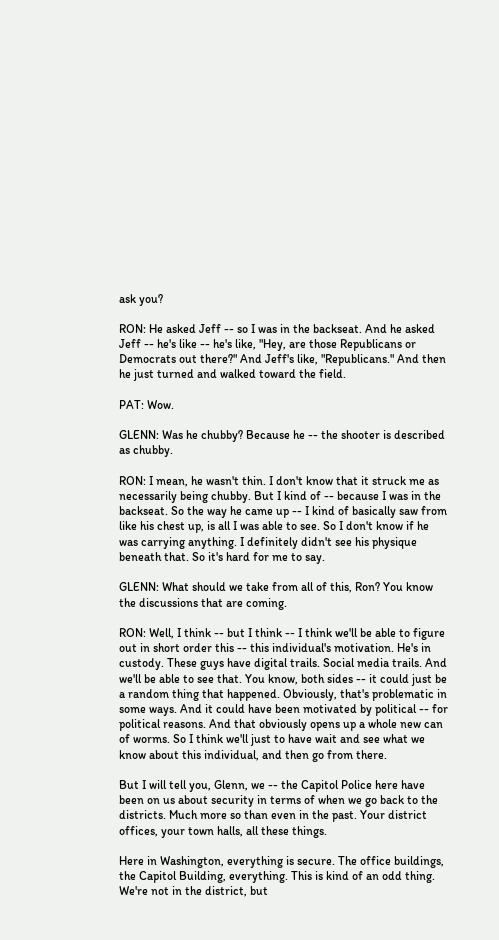ask you?

RON: He asked Jeff -- so I was in the backseat. And he asked Jeff -- he's like -- he's like, "Hey, are those Republicans or Democrats out there?" And Jeff's like, "Republicans." And then he just turned and walked toward the field.

PAT: Wow.

GLENN: Was he chubby? Because he -- the shooter is described as chubby.

RON: I mean, he wasn't thin. I don't know that it struck me as necessarily being chubby. But I kind of -- because I was in the backseat. So the way he came up -- I kind of basically saw from like his chest up, is all I was able to see. So I don't know if he was carrying anything. I definitely didn't see his physique beneath that. So it's hard for me to say.

GLENN: What should we take from all of this, Ron? You know the discussions that are coming.

RON: Well, I think -- but I think -- I think we'll be able to figure out in short order this -- this individual's motivation. He's in custody. These guys have digital trails. Social media trails. And we'll be able to see that. You know, both sides -- it could just be a random thing that happened. Obviously, that's problematic in some ways. And it could have been motivated by political -- for political reasons. And that obviously opens up a whole new can of worms. So I think we'll just to have wait and see what we know about this individual, and then go from there.

But I will tell you, Glenn, we -- the Capitol Police here have been on us about security in terms of when we go back to the districts. Much more so than even in the past. Your district offices, your town halls, all these things.

Here in Washington, everything is secure. The office buildings, the Capitol Building, everything. This is kind of an odd thing. We're not in the district, but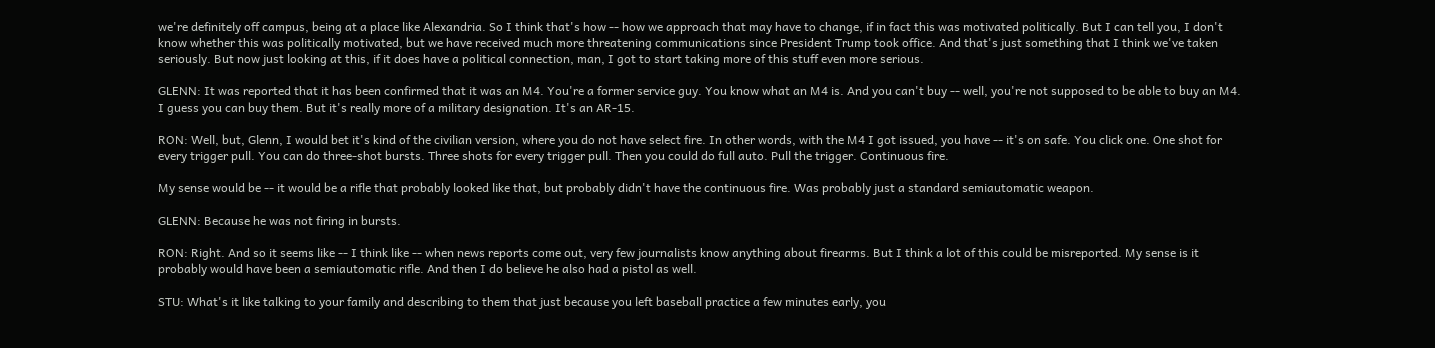we're definitely off campus, being at a place like Alexandria. So I think that's how -- how we approach that may have to change, if in fact this was motivated politically. But I can tell you, I don't know whether this was politically motivated, but we have received much more threatening communications since President Trump took office. And that's just something that I think we've taken seriously. But now just looking at this, if it does have a political connection, man, I got to start taking more of this stuff even more serious.

GLENN: It was reported that it has been confirmed that it was an M4. You're a former service guy. You know what an M4 is. And you can't buy -- well, you're not supposed to be able to buy an M4. I guess you can buy them. But it's really more of a military designation. It's an AR-15.

RON: Well, but, Glenn, I would bet it's kind of the civilian version, where you do not have select fire. In other words, with the M4 I got issued, you have -- it's on safe. You click one. One shot for every trigger pull. You can do three-shot bursts. Three shots for every trigger pull. Then you could do full auto. Pull the trigger. Continuous fire.

My sense would be -- it would be a rifle that probably looked like that, but probably didn't have the continuous fire. Was probably just a standard semiautomatic weapon.

GLENN: Because he was not firing in bursts.

RON: Right. And so it seems like -- I think like -- when news reports come out, very few journalists know anything about firearms. But I think a lot of this could be misreported. My sense is it probably would have been a semiautomatic rifle. And then I do believe he also had a pistol as well.

STU: What's it like talking to your family and describing to them that just because you left baseball practice a few minutes early, you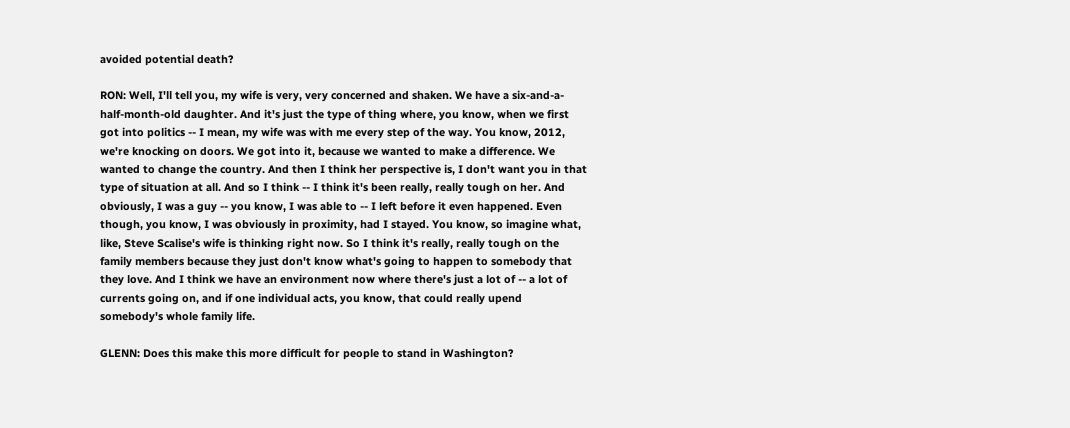avoided potential death?

RON: Well, I'll tell you, my wife is very, very concerned and shaken. We have a six-and-a-half-month-old daughter. And it's just the type of thing where, you know, when we first got into politics -- I mean, my wife was with me every step of the way. You know, 2012, we're knocking on doors. We got into it, because we wanted to make a difference. We wanted to change the country. And then I think her perspective is, I don't want you in that type of situation at all. And so I think -- I think it's been really, really tough on her. And obviously, I was a guy -- you know, I was able to -- I left before it even happened. Even though, you know, I was obviously in proximity, had I stayed. You know, so imagine what, like, Steve Scalise's wife is thinking right now. So I think it's really, really tough on the family members because they just don't know what's going to happen to somebody that they love. And I think we have an environment now where there's just a lot of -- a lot of currents going on, and if one individual acts, you know, that could really upend somebody's whole family life.

GLENN: Does this make this more difficult for people to stand in Washington?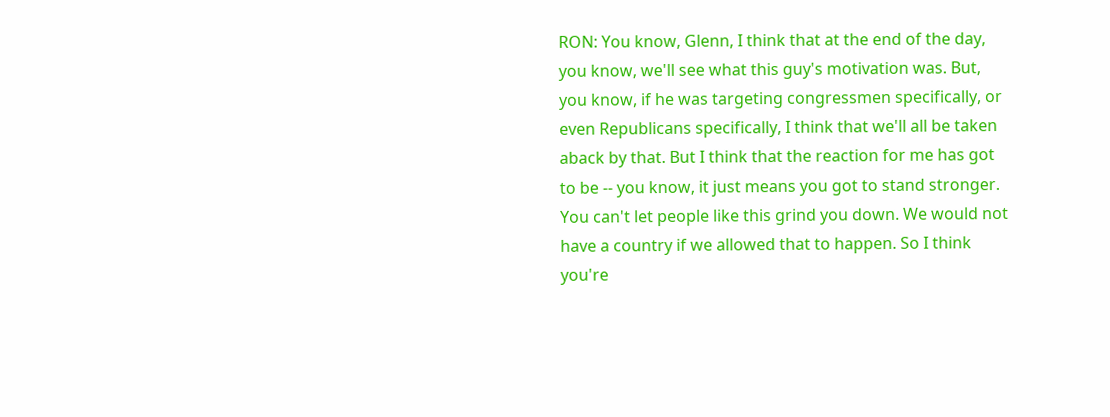RON: You know, Glenn, I think that at the end of the day, you know, we'll see what this guy's motivation was. But, you know, if he was targeting congressmen specifically, or even Republicans specifically, I think that we'll all be taken aback by that. But I think that the reaction for me has got to be -- you know, it just means you got to stand stronger. You can't let people like this grind you down. We would not have a country if we allowed that to happen. So I think you're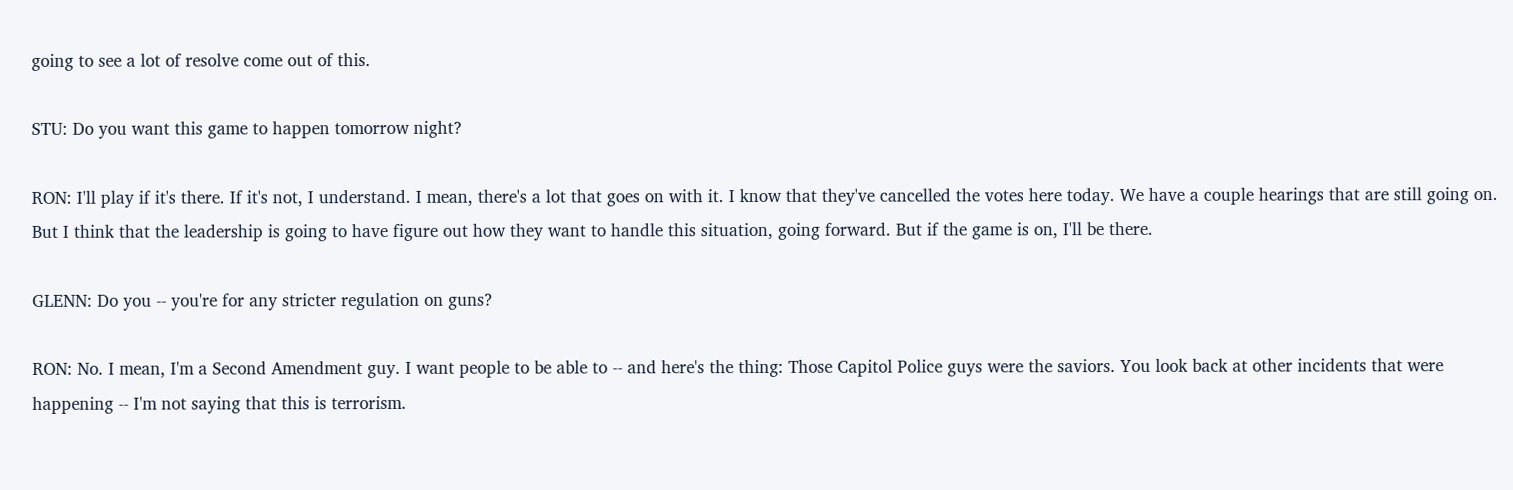going to see a lot of resolve come out of this.

STU: Do you want this game to happen tomorrow night?

RON: I'll play if it's there. If it's not, I understand. I mean, there's a lot that goes on with it. I know that they've cancelled the votes here today. We have a couple hearings that are still going on. But I think that the leadership is going to have figure out how they want to handle this situation, going forward. But if the game is on, I'll be there.

GLENN: Do you -- you're for any stricter regulation on guns?

RON: No. I mean, I'm a Second Amendment guy. I want people to be able to -- and here's the thing: Those Capitol Police guys were the saviors. You look back at other incidents that were happening -- I'm not saying that this is terrorism.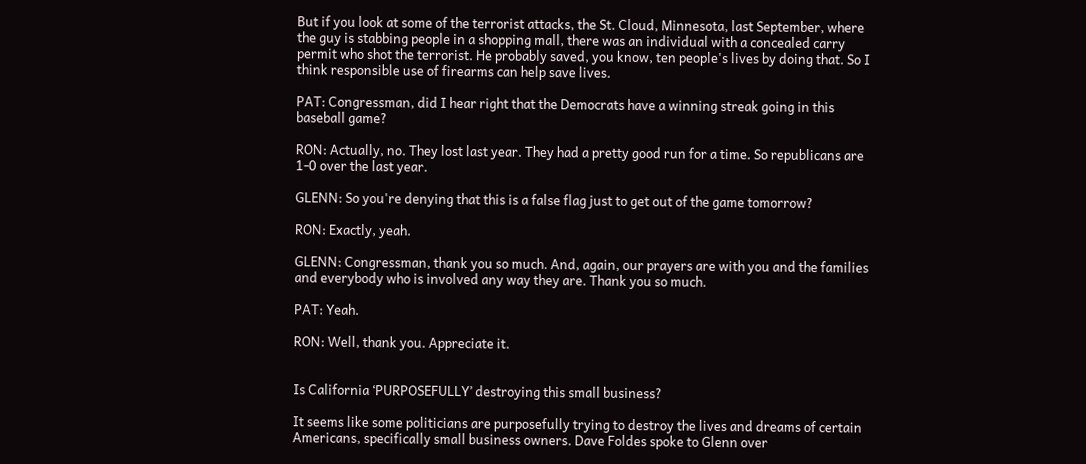But if you look at some of the terrorist attacks, the St. Cloud, Minnesota, last September, where the guy is stabbing people in a shopping mall, there was an individual with a concealed carry permit who shot the terrorist. He probably saved, you know, ten people's lives by doing that. So I think responsible use of firearms can help save lives.

PAT: Congressman, did I hear right that the Democrats have a winning streak going in this baseball game?

RON: Actually, no. They lost last year. They had a pretty good run for a time. So republicans are 1-0 over the last year.

GLENN: So you're denying that this is a false flag just to get out of the game tomorrow?

RON: Exactly, yeah.

GLENN: Congressman, thank you so much. And, again, our prayers are with you and the families and everybody who is involved any way they are. Thank you so much.

PAT: Yeah.

RON: Well, thank you. Appreciate it.


Is California ‘PURPOSEFULLY’ destroying this small business?

It seems like some politicians are purposefully trying to destroy the lives and dreams of certain Americans, specifically small business owners. Dave Foldes spoke to Glenn over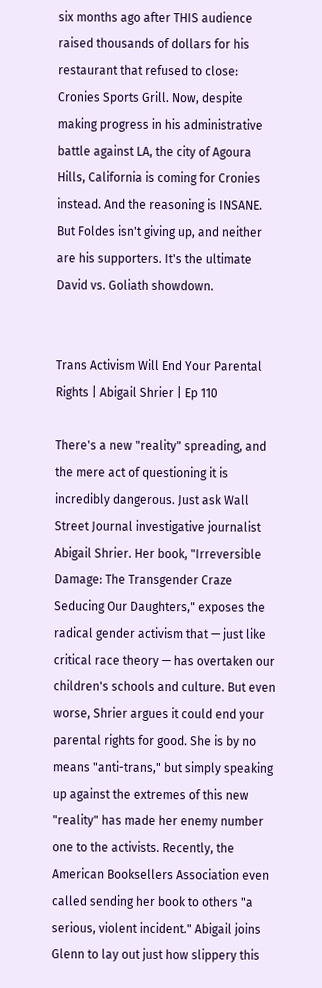six months ago after THIS audience raised thousands of dollars for his restaurant that refused to close: Cronies Sports Grill. Now, despite making progress in his administrative battle against LA, the city of Agoura Hills, California is coming for Cronies instead. And the reasoning is INSANE. But Foldes isn't giving up, and neither are his supporters. It's the ultimate David vs. Goliath showdown.


Trans Activism Will End Your Parental Rights | Abigail Shrier | Ep 110

There's a new "reality" spreading, and the mere act of questioning it is incredibly dangerous. Just ask Wall Street Journal investigative journalist Abigail Shrier. Her book, "Irreversible Damage: The Transgender Craze Seducing Our Daughters," exposes the radical gender activism that — just like critical race theory — has overtaken our children's schools and culture. But even worse, Shrier argues it could end your parental rights for good. She is by no means "anti-trans," but simply speaking up against the extremes of this new "reality" has made her enemy number one to the activists. Recently, the American Booksellers Association even called sending her book to others "a serious, violent incident." Abigail joins Glenn to lay out just how slippery this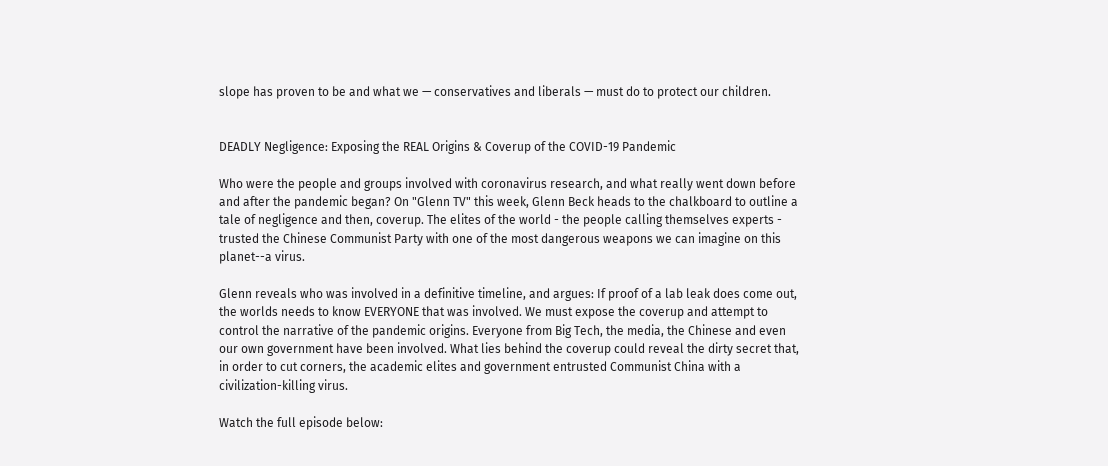slope has proven to be and what we — conservatives and liberals — must do to protect our children.


DEADLY Negligence: Exposing the REAL Origins & Coverup of the COVID-19 Pandemic

Who were the people and groups involved with coronavirus research, and what really went down before and after the pandemic began? On "Glenn TV" this week, Glenn Beck heads to the chalkboard to outline a tale of negligence and then, coverup. The elites of the world - the people calling themselves experts - trusted the Chinese Communist Party with one of the most dangerous weapons we can imagine on this planet--a virus.

Glenn reveals who was involved in a definitive timeline, and argues: If proof of a lab leak does come out, the worlds needs to know EVERYONE that was involved. We must expose the coverup and attempt to control the narrative of the pandemic origins. Everyone from Big Tech, the media, the Chinese and even our own government have been involved. What lies behind the coverup could reveal the dirty secret that, in order to cut corners, the academic elites and government entrusted Communist China with a civilization-killing virus.

Watch the full episode below: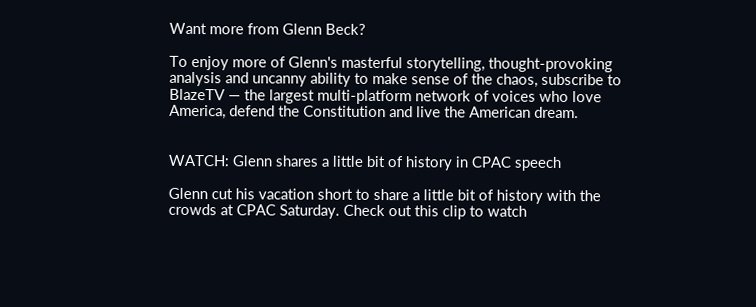Want more from Glenn Beck?

To enjoy more of Glenn's masterful storytelling, thought-provoking analysis and uncanny ability to make sense of the chaos, subscribe to BlazeTV — the largest multi-platform network of voices who love America, defend the Constitution and live the American dream.


WATCH: Glenn shares a little bit of history in CPAC speech

Glenn cut his vacation short to share a little bit of history with the crowds at CPAC Saturday. Check out this clip to watch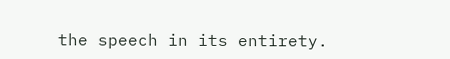the speech in its entirety.